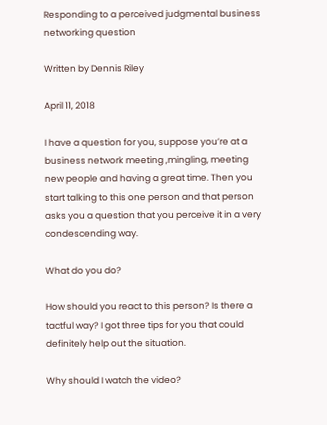Responding to a perceived judgmental business networking question

Written by Dennis Riley

April 11, 2018

I have a question for you, suppose you’re at a business network meeting ,mingling, meeting new people and having a great time. Then you start talking to this one person and that person asks you a question that you perceive it in a very condescending way.

What do you do?

How should you react to this person? Is there a tactful way? I got three tips for you that could definitely help out the situation.

Why should I watch the video?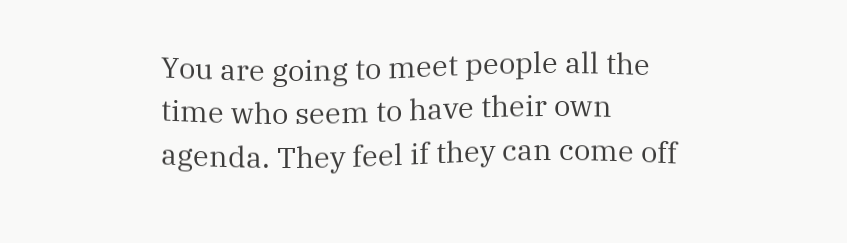You are going to meet people all the time who seem to have their own agenda. They feel if they can come off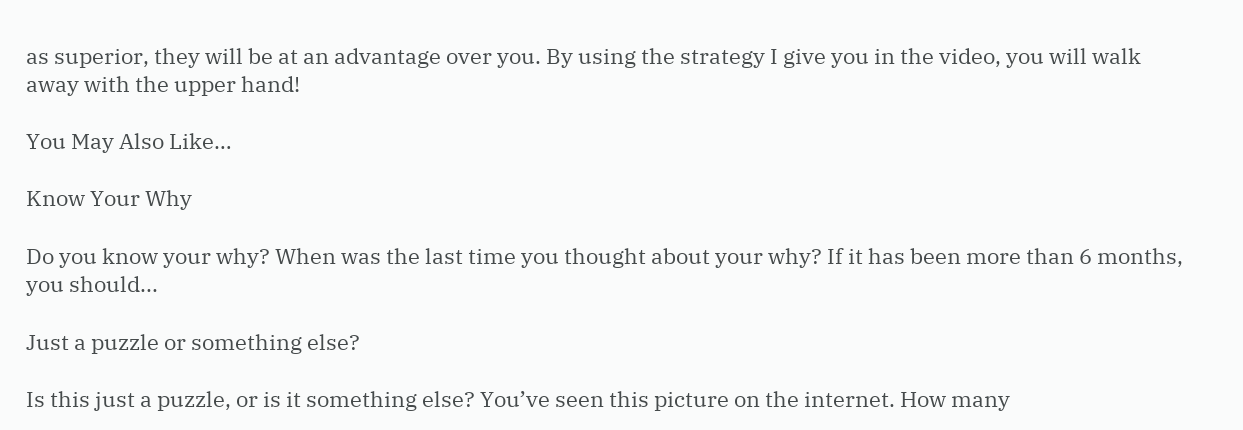as superior, they will be at an advantage over you. By using the strategy I give you in the video, you will walk away with the upper hand!

You May Also Like…

Know Your Why

Do you know your why? When was the last time you thought about your why? If it has been more than 6 months, you should...

Just a puzzle or something else?

Is this just a puzzle, or is it something else? You’ve seen this picture on the internet. How many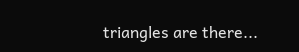triangles are there...